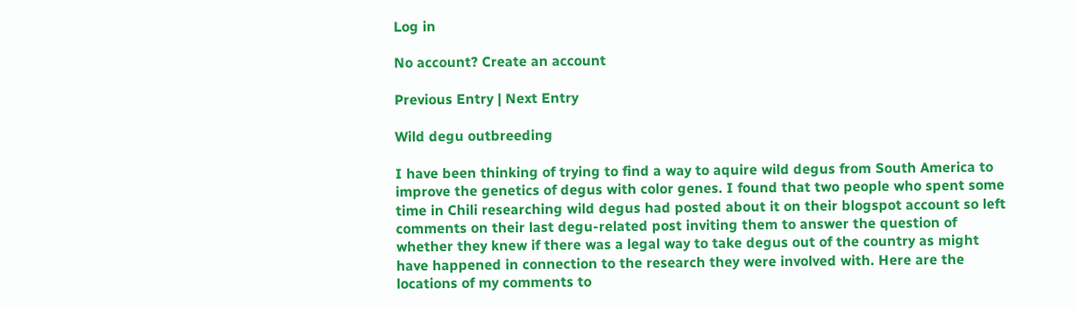Log in

No account? Create an account

Previous Entry | Next Entry

Wild degu outbreeding

I have been thinking of trying to find a way to aquire wild degus from South America to improve the genetics of degus with color genes. I found that two people who spent some time in Chili researching wild degus had posted about it on their blogspot account so left comments on their last degu-related post inviting them to answer the question of whether they knew if there was a legal way to take degus out of the country as might have happened in connection to the research they were involved with. Here are the locations of my comments to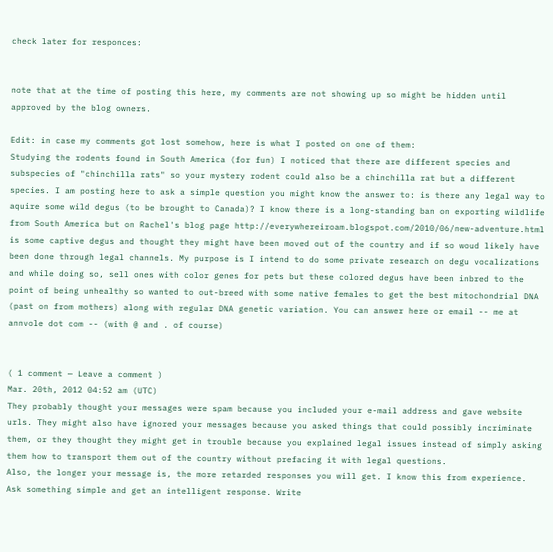check later for responces:


note that at the time of posting this here, my comments are not showing up so might be hidden until approved by the blog owners.

Edit: in case my comments got lost somehow, here is what I posted on one of them:
Studying the rodents found in South America (for fun) I noticed that there are different species and subspecies of "chinchilla rats" so your mystery rodent could also be a chinchilla rat but a different species. I am posting here to ask a simple question you might know the answer to: is there any legal way to aquire some wild degus (to be brought to Canada)? I know there is a long-standing ban on exporting wildlife from South America but on Rachel's blog page http://everywhereiroam.blogspot.com/2010/06/new-adventure.html is some captive degus and thought they might have been moved out of the country and if so woud likely have been done through legal channels. My purpose is I intend to do some private research on degu vocalizations and while doing so, sell ones with color genes for pets but these colored degus have been inbred to the point of being unhealthy so wanted to out-breed with some native females to get the best mitochondrial DNA (past on from mothers) along with regular DNA genetic variation. You can answer here or email -- me at annvole dot com -- (with @ and . of course)


( 1 comment — Leave a comment )
Mar. 20th, 2012 04:52 am (UTC)
They probably thought your messages were spam because you included your e-mail address and gave website urls. They might also have ignored your messages because you asked things that could possibly incriminate them, or they thought they might get in trouble because you explained legal issues instead of simply asking them how to transport them out of the country without prefacing it with legal questions.
Also, the longer your message is, the more retarded responses you will get. I know this from experience. Ask something simple and get an intelligent response. Write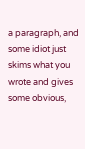a paragraph, and some idiot just skims what you wrote and gives some obvious,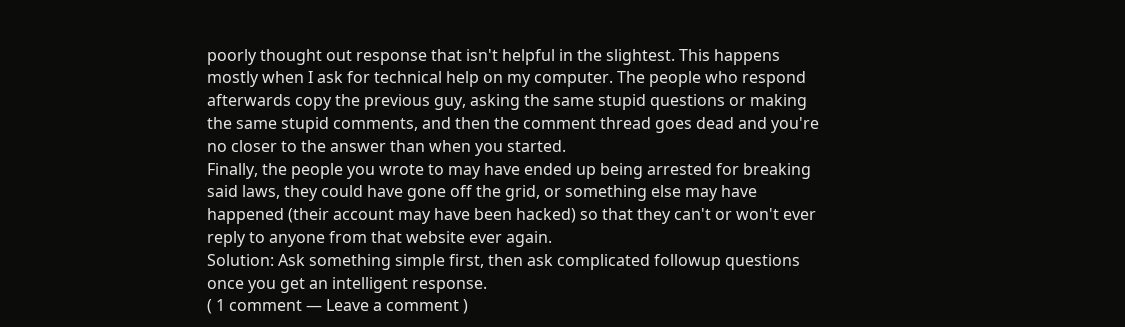poorly thought out response that isn't helpful in the slightest. This happens mostly when I ask for technical help on my computer. The people who respond afterwards copy the previous guy, asking the same stupid questions or making the same stupid comments, and then the comment thread goes dead and you're no closer to the answer than when you started.
Finally, the people you wrote to may have ended up being arrested for breaking said laws, they could have gone off the grid, or something else may have happened (their account may have been hacked) so that they can't or won't ever reply to anyone from that website ever again.
Solution: Ask something simple first, then ask complicated followup questions once you get an intelligent response.
( 1 comment — Leave a comment )